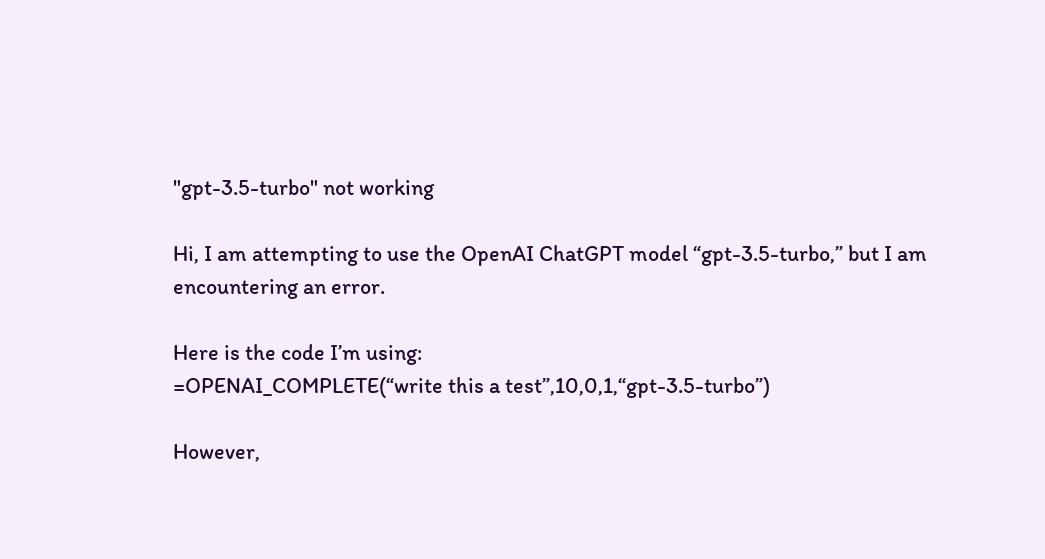"gpt-3.5-turbo" not working

Hi, I am attempting to use the OpenAI ChatGPT model “gpt-3.5-turbo,” but I am encountering an error.

Here is the code I’m using:
=OPENAI_COMPLETE(“write this a test”,10,0,1,“gpt-3.5-turbo”)

However,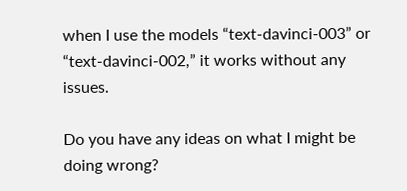when I use the models “text-davinci-003” or “text-davinci-002,” it works without any issues.

Do you have any ideas on what I might be doing wrong?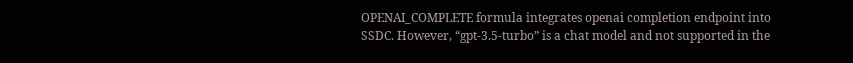OPENAI_COMPLETE formula integrates openai completion endpoint into SSDC. However, “gpt-3.5-turbo” is a chat model and not supported in the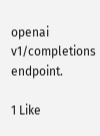openai v1/completions endpoint.

1 Like